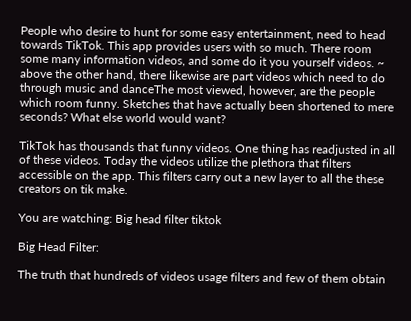People who desire to hunt for some easy entertainment, need to head towards TikTok. This app provides users with so much. There room some many information videos, and some do it you yourself videos. ~ above the other hand, there likewise are part videos which need to do through music and danceThe most viewed, however, are the people which room funny. Sketches that have actually been shortened to mere seconds? What else world would want?

TikTok has thousands that funny videos. One thing has readjusted in all of these videos. Today the videos utilize the plethora that filters accessible on the app. This filters carry out a new layer to all the these creators on tik make.

You are watching: Big head filter tiktok

Big Head Filter:

The truth that hundreds of videos usage filters and few of them obtain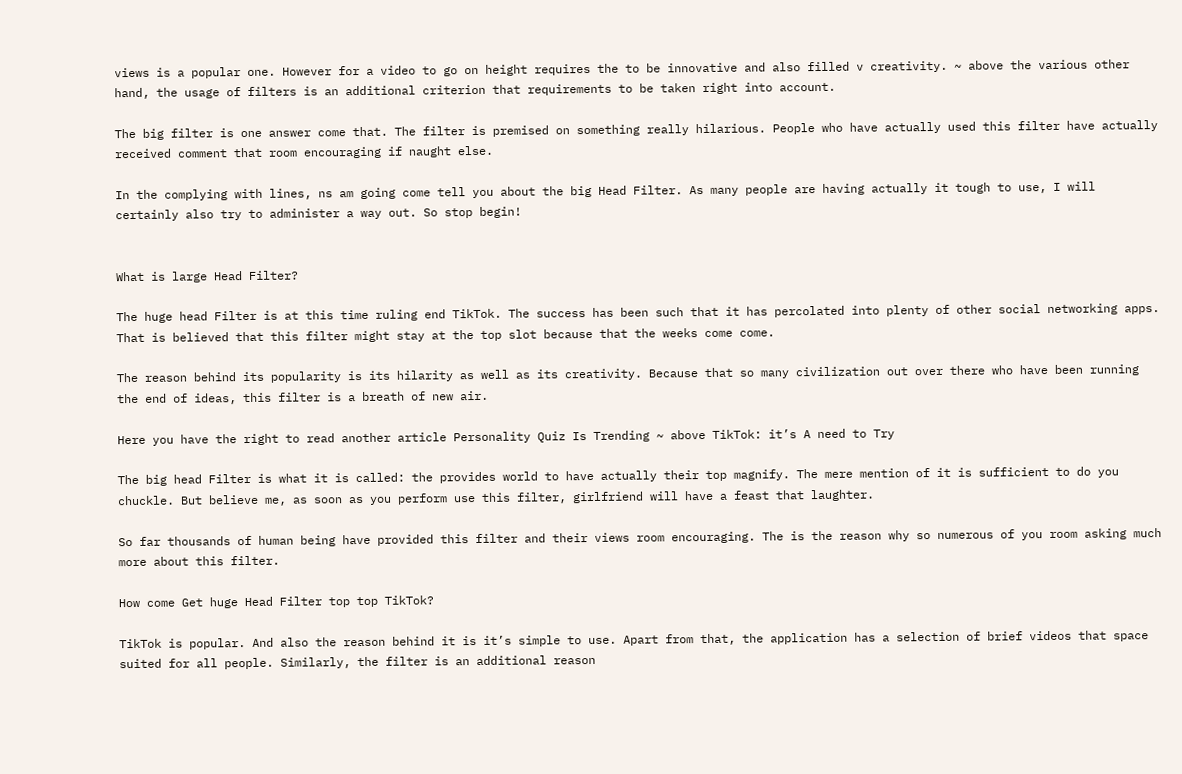views is a popular one. However for a video to go on height requires the to be innovative and also filled v creativity. ~ above the various other hand, the usage of filters is an additional criterion that requirements to be taken right into account.

The big filter is one answer come that. The filter is premised on something really hilarious. People who have actually used this filter have actually received comment that room encouraging if naught else.

In the complying with lines, ns am going come tell you about the big Head Filter. As many people are having actually it tough to use, I will certainly also try to administer a way out. So stop begin!


What is large Head Filter?

The huge head Filter is at this time ruling end TikTok. The success has been such that it has percolated into plenty of other social networking apps. That is believed that this filter might stay at the top slot because that the weeks come come.

The reason behind its popularity is its hilarity as well as its creativity. Because that so many civilization out over there who have been running the end of ideas, this filter is a breath of new air.

Here you have the right to read another article Personality Quiz Is Trending ~ above TikTok: it’s A need to Try

The big head Filter is what it is called: the provides world to have actually their top magnify. The mere mention of it is sufficient to do you chuckle. But believe me, as soon as you perform use this filter, girlfriend will have a feast that laughter.

So far thousands of human being have provided this filter and their views room encouraging. The is the reason why so numerous of you room asking much more about this filter.

How come Get huge Head Filter top top TikTok?

TikTok is popular. And also the reason behind it is it’s simple to use. Apart from that, the application has a selection of brief videos that space suited for all people. Similarly, the filter is an additional reason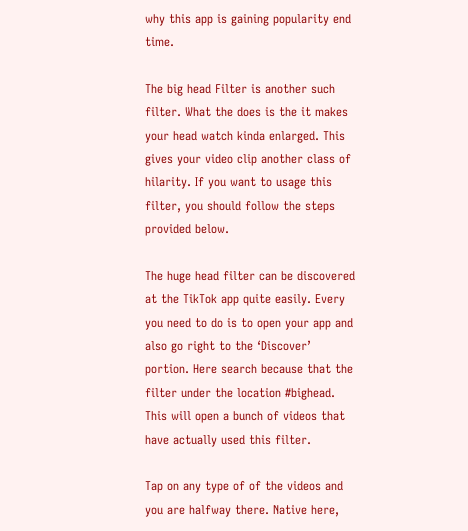why this app is gaining popularity end time.

The big head Filter is another such filter. What the does is the it makes your head watch kinda enlarged. This gives your video clip another class of hilarity. If you want to usage this filter, you should follow the steps provided below.

The huge head filter can be discovered at the TikTok app quite easily. Every you need to do is to open your app and also go right to the ‘Discover’ portion. Here search because that the filter under the location #bighead. This will open a bunch of videos that have actually used this filter.

Tap on any type of of the videos and you are halfway there. Native here,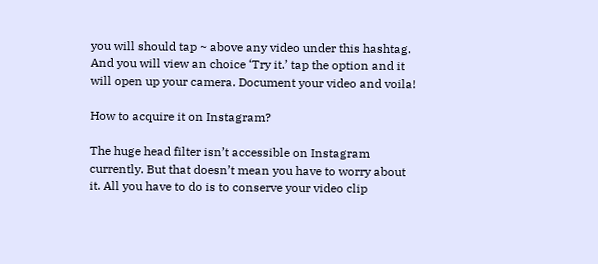you will should tap ~ above any video under this hashtag. And you will view an choice ‘Try it.’ tap the option and it will open up your camera. Document your video and voila!

How to acquire it on Instagram?

The huge head filter isn’t accessible on Instagram currently. But that doesn’t mean you have to worry about it. All you have to do is to conserve your video clip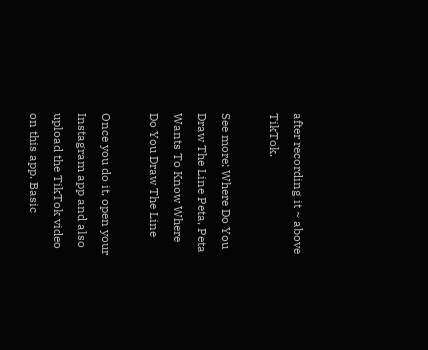after recording it ~ above TikTok.

See more: Where Do You Draw The Line Peta, Peta Wants To Know Where Do You Draw The Line

Once you do it, open your Instagram app and also upload the TikTok video on this app. Basic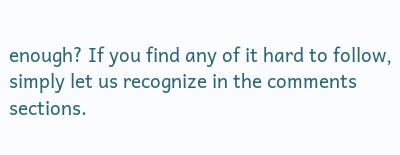enough? If you find any of it hard to follow, simply let us recognize in the comments sections.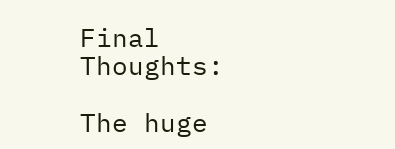Final Thoughts:

The huge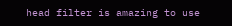head filter is amazing to use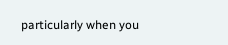particularly when you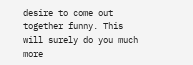desire to come out together funny. This will surely do you much more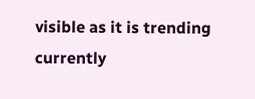visible as it is trending currently